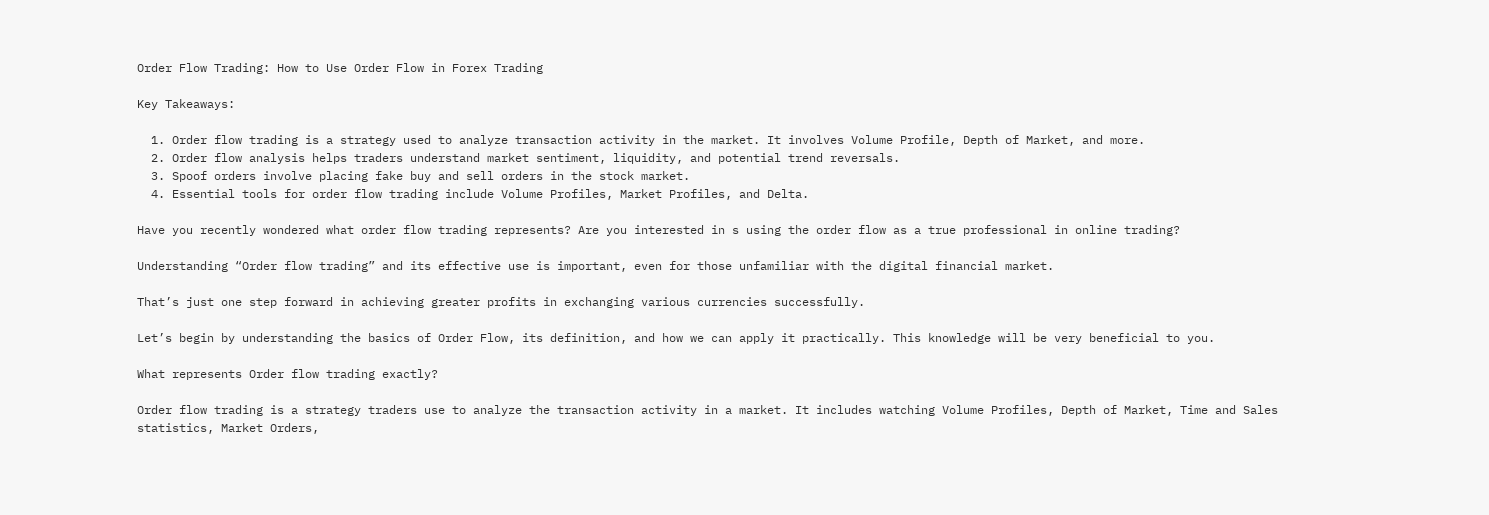Order Flow Trading: How to Use Order Flow in Forex Trading

Key Takeaways:

  1. Order flow trading is a strategy used to analyze transaction activity in the market. It involves Volume Profile, Depth of Market, and more.
  2. Order flow analysis helps traders understand market sentiment, liquidity, and potential trend reversals.
  3. Spoof orders involve placing fake buy and sell orders in the stock market.
  4. Essential tools for order flow trading include Volume Profiles, Market Profiles, and Delta.

Have you recently wondered what order flow trading represents? Are you interested in s using the order flow as a true professional in online trading?

Understanding “Order flow trading” and its effective use is important, even for those unfamiliar with the digital financial market.

That’s just one step forward in achieving greater profits in exchanging various currencies successfully.

Let’s begin by understanding the basics of Order Flow, its definition, and how we can apply it practically. This knowledge will be very beneficial to you.

What represents Order flow trading exactly?

Order flow trading is a strategy traders use to analyze the transaction activity in a market. It includes watching Volume Profiles, Depth of Market, Time and Sales statistics, Market Orders,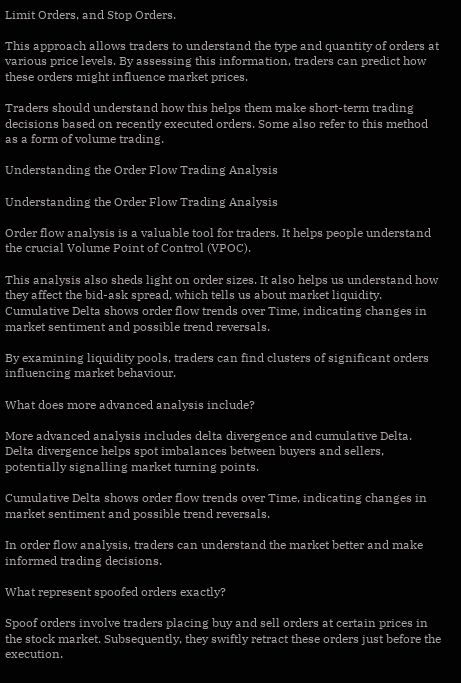Limit Orders, and Stop Orders.

This approach allows traders to understand the type and quantity of orders at various price levels. By assessing this information, traders can predict how these orders might influence market prices.

Traders should understand how this helps them make short-term trading decisions based on recently executed orders. Some also refer to this method as a form of volume trading.

Understanding the Order Flow Trading Analysis

Understanding the Order Flow Trading Analysis

Order flow analysis is a valuable tool for traders. It helps people understand the crucial Volume Point of Control (VPOC).

This analysis also sheds light on order sizes. It also helps us understand how they affect the bid-ask spread, which tells us about market liquidity. Cumulative Delta shows order flow trends over Time, indicating changes in market sentiment and possible trend reversals.

By examining liquidity pools, traders can find clusters of significant orders influencing market behaviour.

What does more advanced analysis include?

More advanced analysis includes delta divergence and cumulative Delta. Delta divergence helps spot imbalances between buyers and sellers, potentially signalling market turning points.

Cumulative Delta shows order flow trends over Time, indicating changes in market sentiment and possible trend reversals.

In order flow analysis, traders can understand the market better and make informed trading decisions.

What represent spoofed orders exactly?

Spoof orders involve traders placing buy and sell orders at certain prices in the stock market. Subsequently, they swiftly retract these orders just before the execution.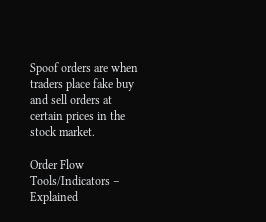Spoof orders are when traders place fake buy and sell orders at certain prices in the stock market.

Order Flow Tools/Indicators – Explained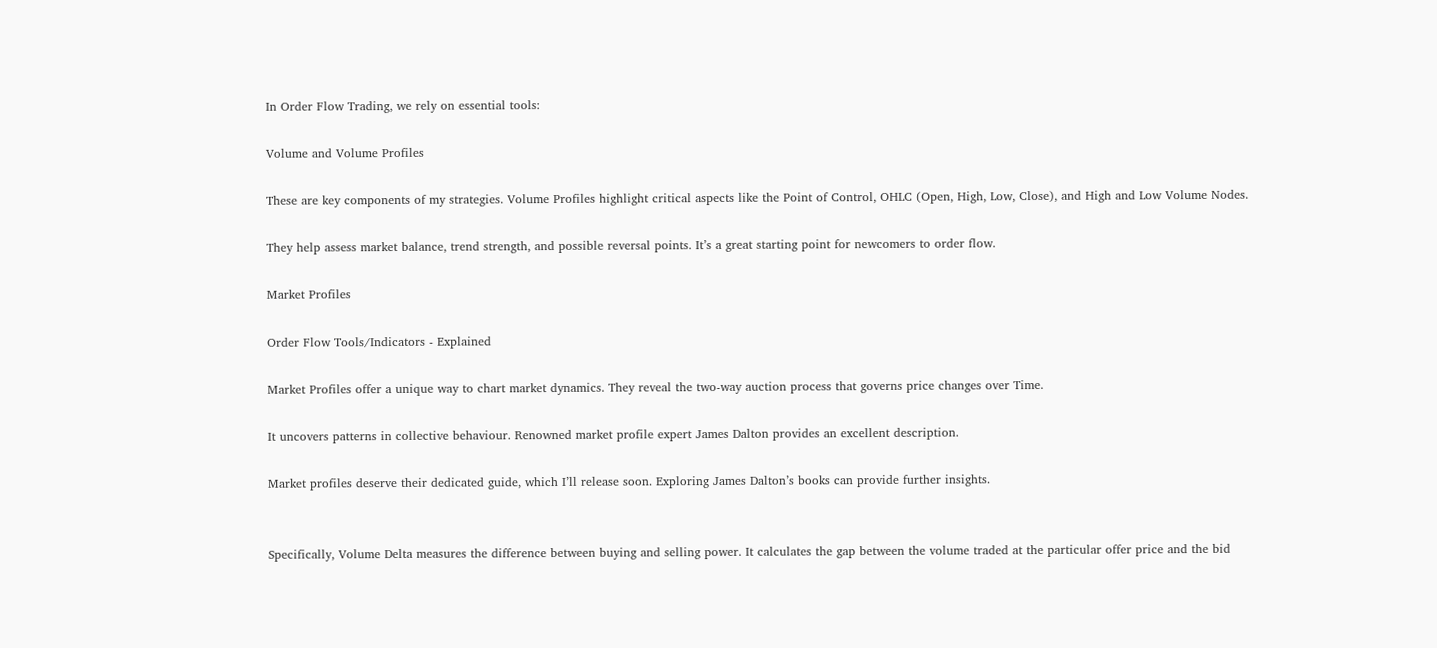In Order Flow Trading, we rely on essential tools:

Volume and Volume Profiles

These are key components of my strategies. Volume Profiles highlight critical aspects like the Point of Control, OHLC (Open, High, Low, Close), and High and Low Volume Nodes.

They help assess market balance, trend strength, and possible reversal points. It’s a great starting point for newcomers to order flow.

Market Profiles

Order Flow Tools/Indicators - Explained

Market Profiles offer a unique way to chart market dynamics. They reveal the two-way auction process that governs price changes over Time.

It uncovers patterns in collective behaviour. Renowned market profile expert James Dalton provides an excellent description.

Market profiles deserve their dedicated guide, which I’ll release soon. Exploring James Dalton’s books can provide further insights.


Specifically, Volume Delta measures the difference between buying and selling power. It calculates the gap between the volume traded at the particular offer price and the bid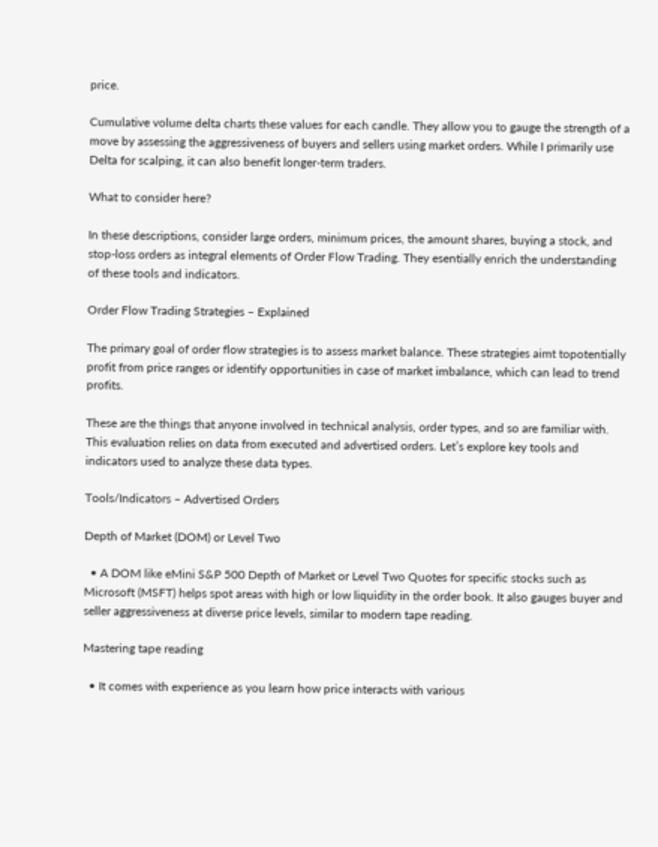price.

Cumulative volume delta charts these values for each candle. They allow you to gauge the strength of a move by assessing the aggressiveness of buyers and sellers using market orders. While I primarily use Delta for scalping, it can also benefit longer-term traders.

What to consider here?

In these descriptions, consider large orders, minimum prices, the amount shares, buying a stock, and stop-loss orders as integral elements of Order Flow Trading. They esentially enrich the understanding of these tools and indicators.

Order Flow Trading Strategies – Explained

The primary goal of order flow strategies is to assess market balance. These strategies aimt topotentially profit from price ranges or identify opportunities in case of market imbalance, which can lead to trend profits.

These are the things that anyone involved in technical analysis, order types, and so are familiar with. This evaluation relies on data from executed and advertised orders. Let’s explore key tools and indicators used to analyze these data types.

Tools/Indicators – Advertised Orders

Depth of Market (DOM) or Level Two

  • A DOM like eMini S&P 500 Depth of Market or Level Two Quotes for specific stocks such as Microsoft (MSFT) helps spot areas with high or low liquidity in the order book. It also gauges buyer and seller aggressiveness at diverse price levels, similar to modern tape reading.

Mastering tape reading

  • It comes with experience as you learn how price interacts with various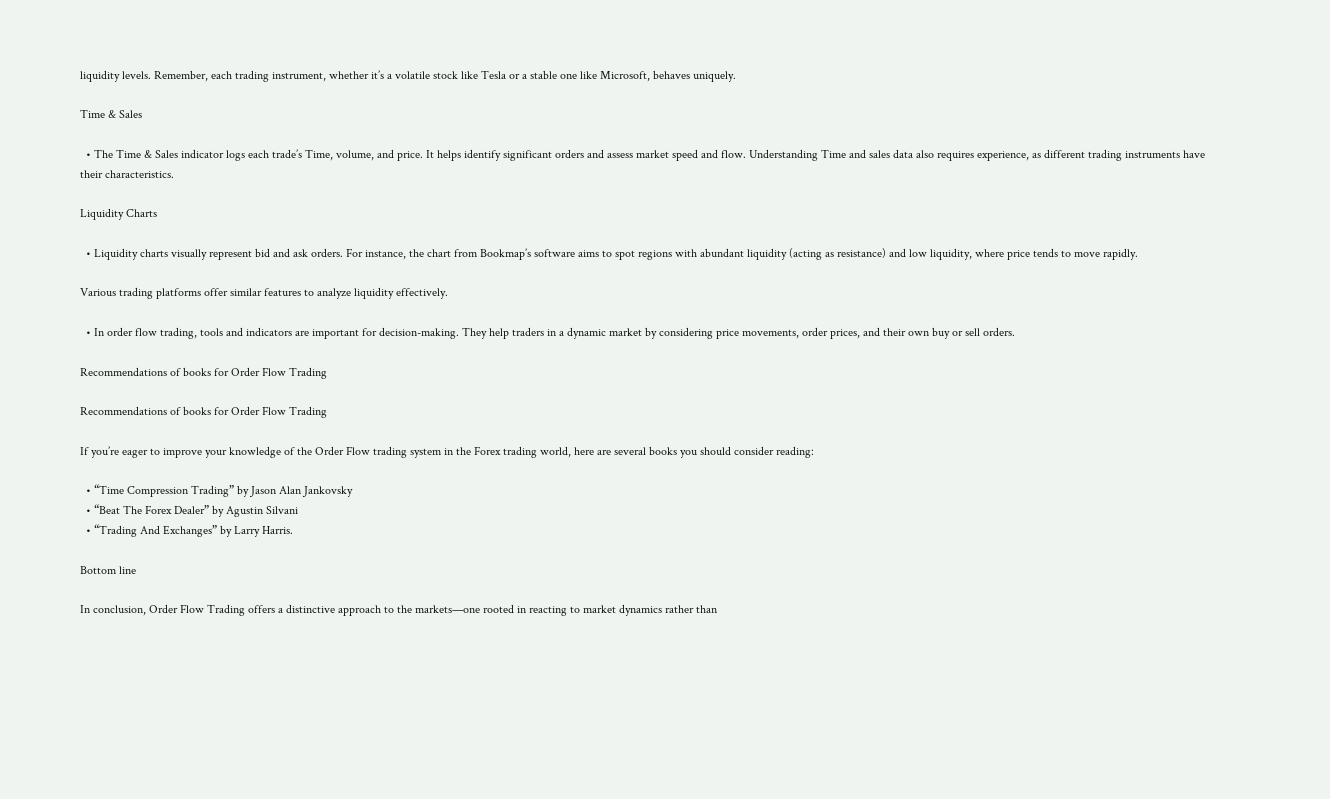liquidity levels. Remember, each trading instrument, whether it’s a volatile stock like Tesla or a stable one like Microsoft, behaves uniquely.

Time & Sales

  • The Time & Sales indicator logs each trade’s Time, volume, and price. It helps identify significant orders and assess market speed and flow. Understanding Time and sales data also requires experience, as different trading instruments have their characteristics.

Liquidity Charts

  • Liquidity charts visually represent bid and ask orders. For instance, the chart from Bookmap’s software aims to spot regions with abundant liquidity (acting as resistance) and low liquidity, where price tends to move rapidly.

Various trading platforms offer similar features to analyze liquidity effectively.

  • In order flow trading, tools and indicators are important for decision-making. They help traders in a dynamic market by considering price movements, order prices, and their own buy or sell orders.

Recommendations of books for Order Flow Trading

Recommendations of books for Order Flow Trading

If you’re eager to improve your knowledge of the Order Flow trading system in the Forex trading world, here are several books you should consider reading:

  • “Time Compression Trading” by Jason Alan Jankovsky
  • “Beat The Forex Dealer” by Agustin Silvani
  • “Trading And Exchanges” by Larry Harris.

Bottom line

In conclusion, Order Flow Trading offers a distinctive approach to the markets—one rooted in reacting to market dynamics rather than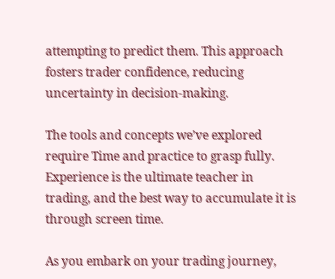attempting to predict them. This approach fosters trader confidence, reducing uncertainty in decision-making.

The tools and concepts we’ve explored require Time and practice to grasp fully. Experience is the ultimate teacher in trading, and the best way to accumulate it is through screen time.

As you embark on your trading journey,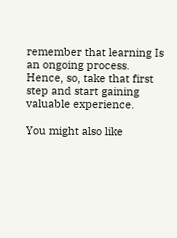remember that learning Is an ongoing process. Hence, so, take that first step and start gaining valuable experience.

You might also like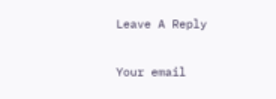Leave A Reply

Your email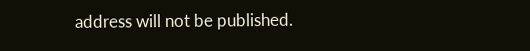address will not be published.